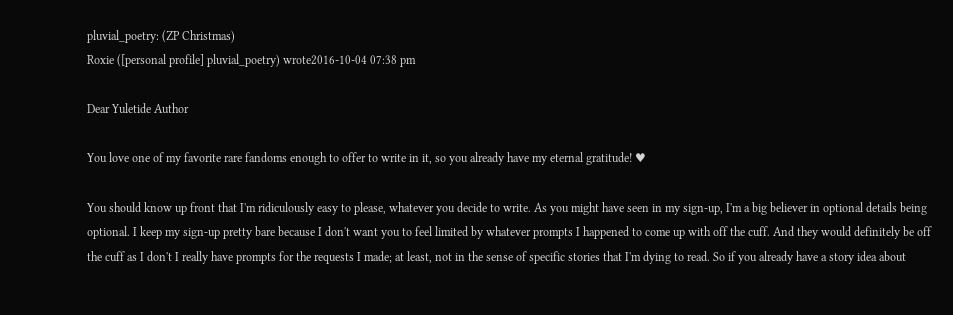pluvial_poetry: (ZP Christmas)
Roxie ([personal profile] pluvial_poetry) wrote2016-10-04 07:38 pm

Dear Yuletide Author

You love one of my favorite rare fandoms enough to offer to write in it, so you already have my eternal gratitude! ♥

You should know up front that I'm ridiculously easy to please, whatever you decide to write. As you might have seen in my sign-up, I'm a big believer in optional details being optional. I keep my sign-up pretty bare because I don't want you to feel limited by whatever prompts I happened to come up with off the cuff. And they would definitely be off the cuff as I don't I really have prompts for the requests I made; at least, not in the sense of specific stories that I'm dying to read. So if you already have a story idea about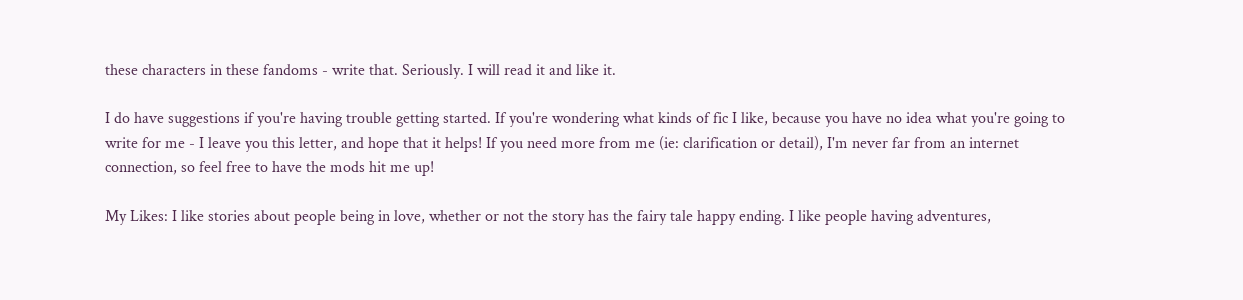these characters in these fandoms - write that. Seriously. I will read it and like it.

I do have suggestions if you're having trouble getting started. If you're wondering what kinds of fic I like, because you have no idea what you're going to write for me - I leave you this letter, and hope that it helps! If you need more from me (ie: clarification or detail), I'm never far from an internet connection, so feel free to have the mods hit me up!

My Likes: I like stories about people being in love, whether or not the story has the fairy tale happy ending. I like people having adventures,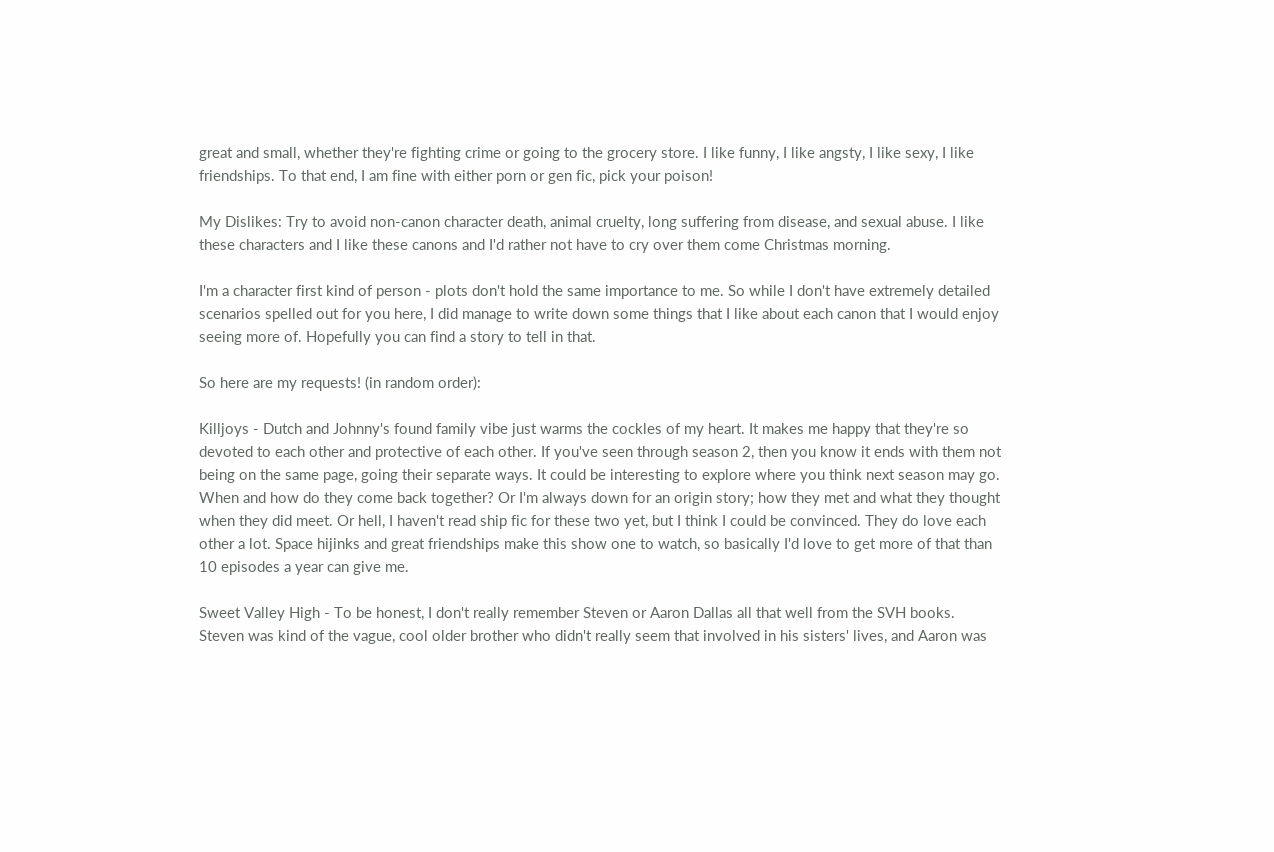great and small, whether they're fighting crime or going to the grocery store. I like funny, I like angsty, I like sexy, I like friendships. To that end, I am fine with either porn or gen fic, pick your poison!

My Dislikes: Try to avoid non-canon character death, animal cruelty, long suffering from disease, and sexual abuse. I like these characters and I like these canons and I'd rather not have to cry over them come Christmas morning.

I'm a character first kind of person - plots don't hold the same importance to me. So while I don't have extremely detailed scenarios spelled out for you here, I did manage to write down some things that I like about each canon that I would enjoy seeing more of. Hopefully you can find a story to tell in that.

So here are my requests! (in random order):

Killjoys - Dutch and Johnny's found family vibe just warms the cockles of my heart. It makes me happy that they're so devoted to each other and protective of each other. If you've seen through season 2, then you know it ends with them not being on the same page, going their separate ways. It could be interesting to explore where you think next season may go. When and how do they come back together? Or I'm always down for an origin story; how they met and what they thought when they did meet. Or hell, I haven't read ship fic for these two yet, but I think I could be convinced. They do love each other a lot. Space hijinks and great friendships make this show one to watch, so basically I'd love to get more of that than 10 episodes a year can give me.

Sweet Valley High - To be honest, I don't really remember Steven or Aaron Dallas all that well from the SVH books. Steven was kind of the vague, cool older brother who didn't really seem that involved in his sisters' lives, and Aaron was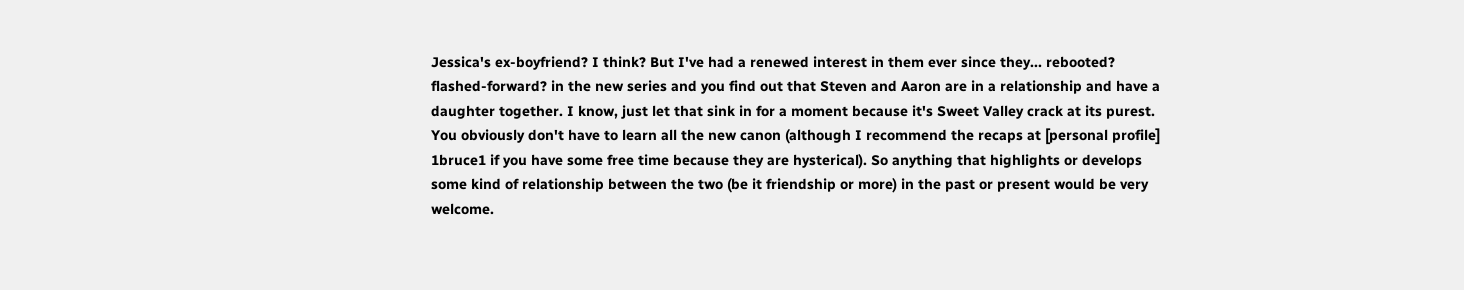Jessica's ex-boyfriend? I think? But I've had a renewed interest in them ever since they... rebooted? flashed-forward? in the new series and you find out that Steven and Aaron are in a relationship and have a daughter together. I know, just let that sink in for a moment because it's Sweet Valley crack at its purest. You obviously don't have to learn all the new canon (although I recommend the recaps at [personal profile] 1bruce1 if you have some free time because they are hysterical). So anything that highlights or develops some kind of relationship between the two (be it friendship or more) in the past or present would be very welcome.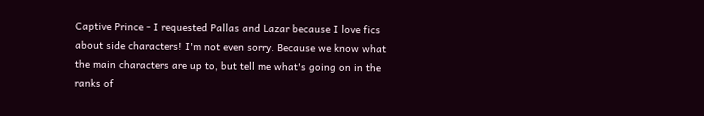Captive Prince - I requested Pallas and Lazar because I love fics about side characters! I'm not even sorry. Because we know what the main characters are up to, but tell me what's going on in the ranks of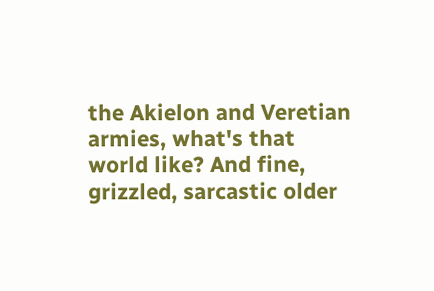the Akielon and Veretian armies, what's that world like? And fine, grizzled, sarcastic older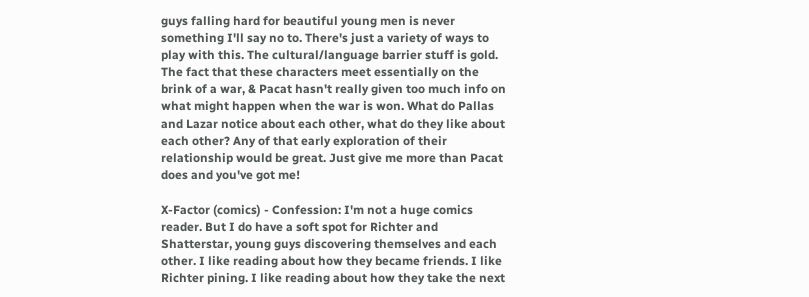guys falling hard for beautiful young men is never something I'll say no to. There's just a variety of ways to play with this. The cultural/language barrier stuff is gold. The fact that these characters meet essentially on the brink of a war, & Pacat hasn't really given too much info on what might happen when the war is won. What do Pallas and Lazar notice about each other, what do they like about each other? Any of that early exploration of their relationship would be great. Just give me more than Pacat does and you've got me!

X-Factor (comics) - Confession: I'm not a huge comics reader. But I do have a soft spot for Richter and Shatterstar, young guys discovering themselves and each other. I like reading about how they became friends. I like Richter pining. I like reading about how they take the next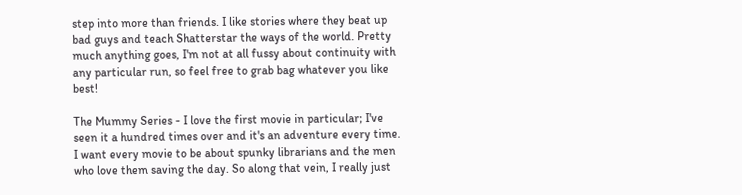step into more than friends. I like stories where they beat up bad guys and teach Shatterstar the ways of the world. Pretty much anything goes, I'm not at all fussy about continuity with any particular run, so feel free to grab bag whatever you like best!

The Mummy Series - I love the first movie in particular; I've seen it a hundred times over and it's an adventure every time. I want every movie to be about spunky librarians and the men who love them saving the day. So along that vein, I really just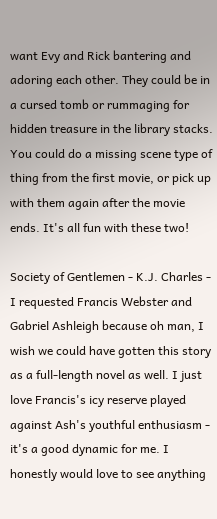want Evy and Rick bantering and adoring each other. They could be in a cursed tomb or rummaging for hidden treasure in the library stacks. You could do a missing scene type of thing from the first movie, or pick up with them again after the movie ends. It's all fun with these two!

Society of Gentlemen - K.J. Charles - I requested Francis Webster and Gabriel Ashleigh because oh man, I wish we could have gotten this story as a full-length novel as well. I just love Francis's icy reserve played against Ash's youthful enthusiasm - it's a good dynamic for me. I honestly would love to see anything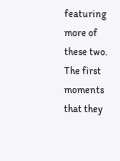featuring more of these two. The first moments that they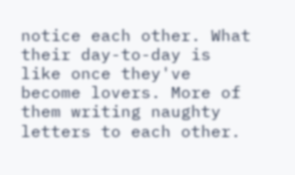notice each other. What their day-to-day is like once they've become lovers. More of them writing naughty letters to each other.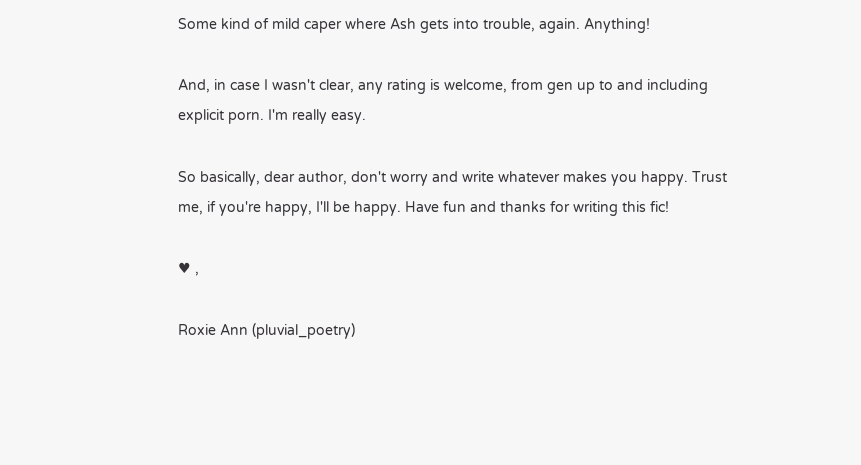Some kind of mild caper where Ash gets into trouble, again. Anything!

And, in case I wasn't clear, any rating is welcome, from gen up to and including explicit porn. I'm really easy.

So basically, dear author, don't worry and write whatever makes you happy. Trust me, if you're happy, I'll be happy. Have fun and thanks for writing this fic!

♥ ,

Roxie Ann (pluvial_poetry)